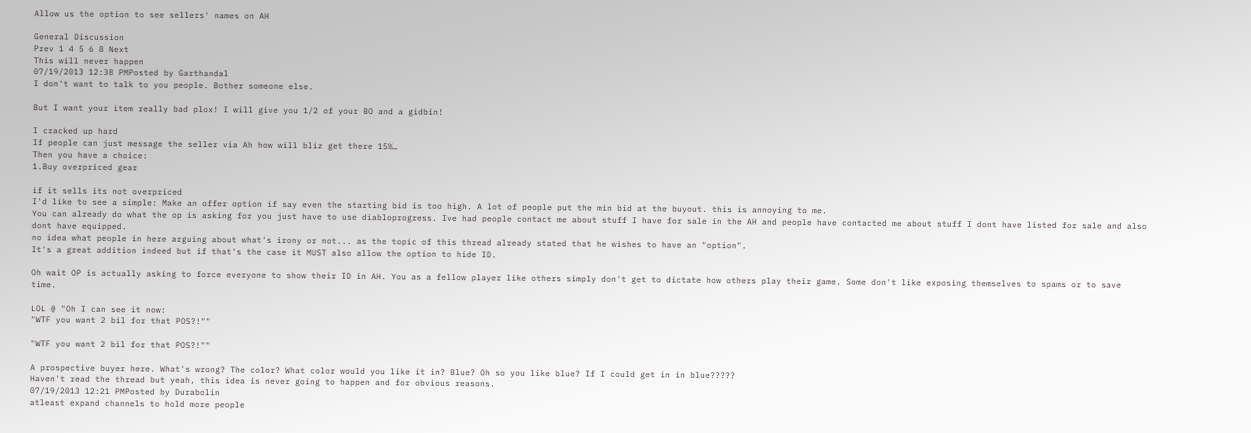Allow us the option to see sellers' names on AH

General Discussion
Prev 1 4 5 6 8 Next
This will never happen
07/19/2013 12:38 PMPosted by Garthandal
I don't want to talk to you people. Bother someone else.

But I want your item really bad plox! I will give you 1/2 of your BO and a gidbin!

I cracked up hard
If people can just message the seller via Ah how will bliz get there 15%…
Then you have a choice:
1.Buy overpriced gear

if it sells its not overpriced
I'd like to see a simple: Make an offer option if say even the starting bid is too high. A lot of people put the min bid at the buyout. this is annoying to me.
You can already do what the op is asking for you just have to use diabloprogress. Ive had people contact me about stuff I have for sale in the AH and people have contacted me about stuff I dont have listed for sale and also dont have equipped.
no idea what people in here arguing about what's irony or not... as the topic of this thread already stated that he wishes to have an "option".
It's a great addition indeed but if that's the case it MUST also allow the option to hide ID.

Oh wait OP is actually asking to force everyone to show their ID in AH. You as a fellow player like others simply don't get to dictate how others play their game. Some don't like exposing themselves to spams or to save time.

LOL @ "Oh I can see it now:
"WTF you want 2 bil for that POS?!""

"WTF you want 2 bil for that POS?!""

A prospective buyer here. What's wrong? The color? What color would you like it in? Blue? Oh so you like blue? If I could get in in blue?????
Haven't read the thread but yeah, this idea is never going to happen and for obvious reasons.
07/19/2013 12:21 PMPosted by Durabolin
atleast expand channels to hold more people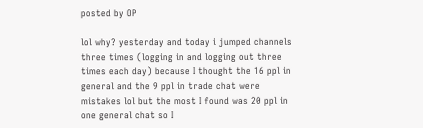posted by OP

lol why? yesterday and today i jumped channels three times (logging in and logging out three times each day) because I thought the 16 ppl in general and the 9 ppl in trade chat were mistakes lol but the most I found was 20 ppl in one general chat so I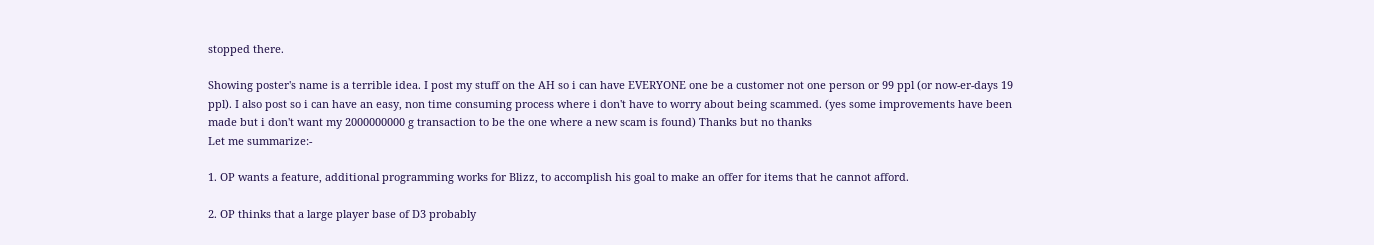stopped there.

Showing poster's name is a terrible idea. I post my stuff on the AH so i can have EVERYONE one be a customer not one person or 99 ppl (or now-er-days 19 ppl). I also post so i can have an easy, non time consuming process where i don't have to worry about being scammed. (yes some improvements have been made but i don't want my 2000000000 g transaction to be the one where a new scam is found) Thanks but no thanks
Let me summarize:-

1. OP wants a feature, additional programming works for Blizz, to accomplish his goal to make an offer for items that he cannot afford.

2. OP thinks that a large player base of D3 probably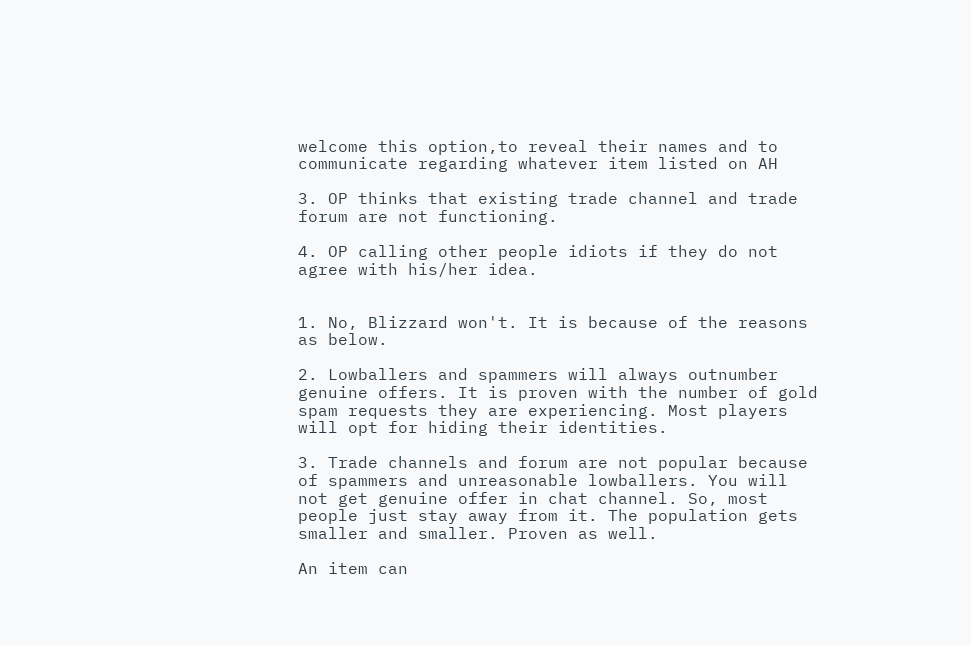welcome this option,to reveal their names and to communicate regarding whatever item listed on AH

3. OP thinks that existing trade channel and trade forum are not functioning.

4. OP calling other people idiots if they do not agree with his/her idea.


1. No, Blizzard won't. It is because of the reasons as below.

2. Lowballers and spammers will always outnumber genuine offers. It is proven with the number of gold spam requests they are experiencing. Most players will opt for hiding their identities.

3. Trade channels and forum are not popular because of spammers and unreasonable lowballers. You will not get genuine offer in chat channel. So, most people just stay away from it. The population gets smaller and smaller. Proven as well.

An item can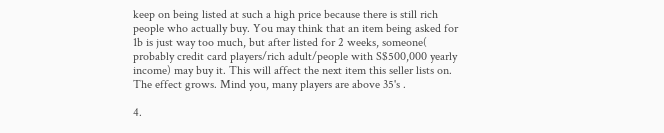keep on being listed at such a high price because there is still rich people who actually buy. You may think that an item being asked for 1b is just way too much, but after listed for 2 weeks, someone( probably credit card players/rich adult/people with S$500,000 yearly income) may buy it. This will affect the next item this seller lists on. The effect grows. Mind you, many players are above 35's .

4.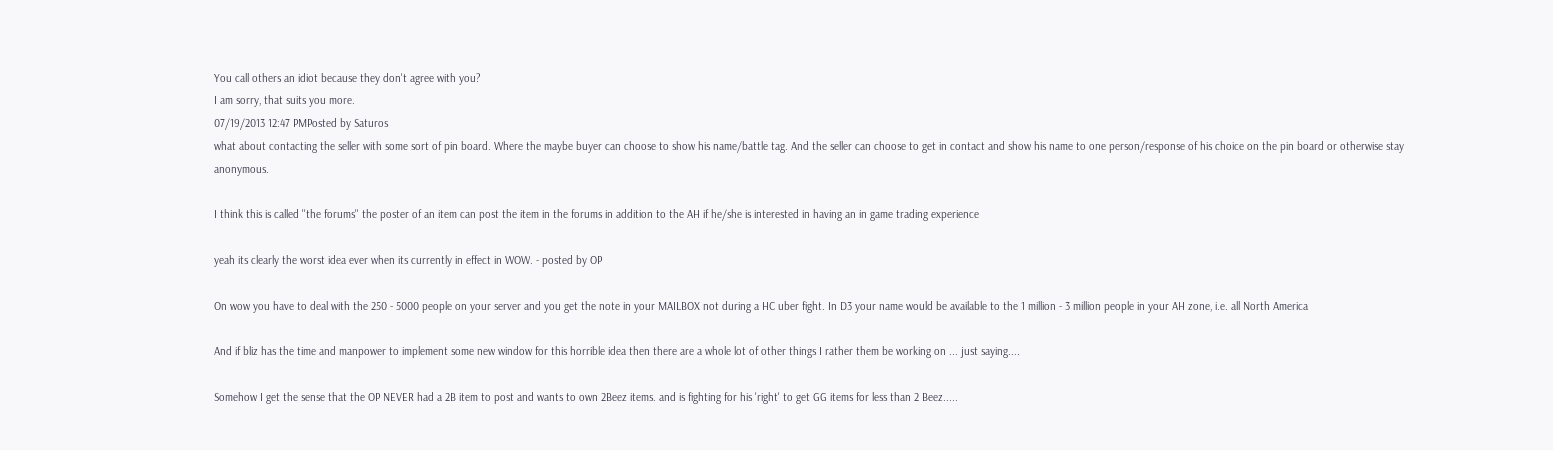You call others an idiot because they don't agree with you?
I am sorry, that suits you more.
07/19/2013 12:47 PMPosted by Saturos
what about contacting the seller with some sort of pin board. Where the maybe buyer can choose to show his name/battle tag. And the seller can choose to get in contact and show his name to one person/response of his choice on the pin board or otherwise stay anonymous.

I think this is called ''the forums'' the poster of an item can post the item in the forums in addition to the AH if he/she is interested in having an in game trading experience

yeah its clearly the worst idea ever when its currently in effect in WOW. - posted by OP

On wow you have to deal with the 250 - 5000 people on your server and you get the note in your MAILBOX not during a HC uber fight. In D3 your name would be available to the 1 million - 3 million people in your AH zone, i.e. all North America

And if bliz has the time and manpower to implement some new window for this horrible idea then there are a whole lot of other things I rather them be working on ... just saying....

Somehow I get the sense that the OP NEVER had a 2B item to post and wants to own 2Beez items. and is fighting for his 'right' to get GG items for less than 2 Beez.....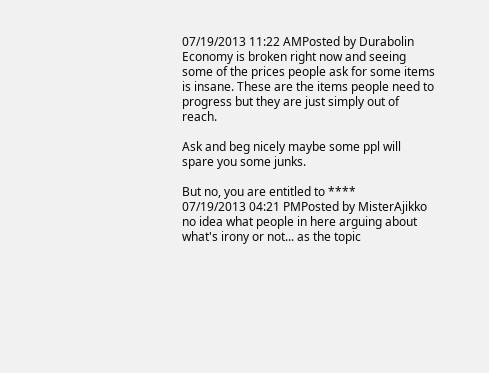07/19/2013 11:22 AMPosted by Durabolin
Economy is broken right now and seeing some of the prices people ask for some items is insane. These are the items people need to progress but they are just simply out of reach.

Ask and beg nicely maybe some ppl will spare you some junks.

But no, you are entitled to ****
07/19/2013 04:21 PMPosted by MisterAjikko
no idea what people in here arguing about what's irony or not... as the topic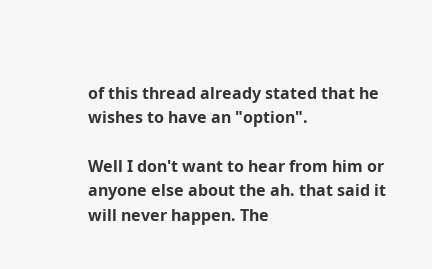of this thread already stated that he wishes to have an "option".

Well I don't want to hear from him or anyone else about the ah. that said it will never happen. The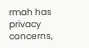rmah has privacy concerns,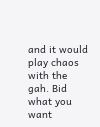and it would play chaos with the gah. Bid what you want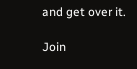and get over it.

Join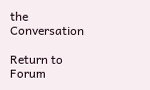the Conversation

Return to Forum